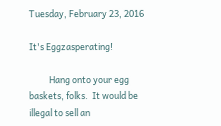Tuesday, February 23, 2016

It's Eggzasperating!

          Hang onto your egg baskets, folks.  It would be illegal to sell an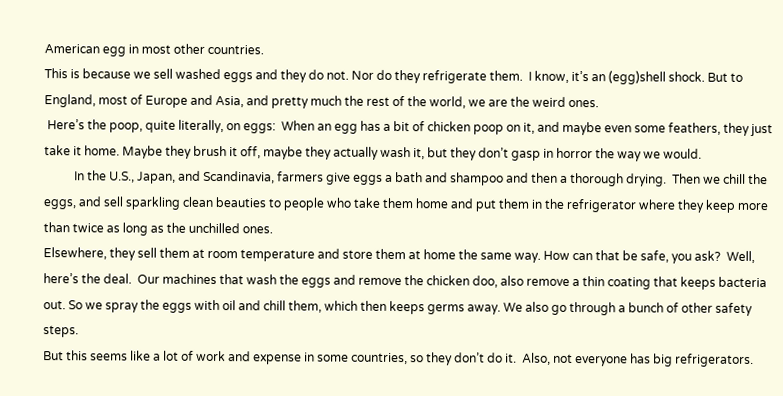American egg in most other countries.
This is because we sell washed eggs and they do not. Nor do they refrigerate them.  I know, it’s an (egg)shell shock. But to England, most of Europe and Asia, and pretty much the rest of the world, we are the weird ones.
 Here’s the poop, quite literally, on eggs:  When an egg has a bit of chicken poop on it, and maybe even some feathers, they just take it home. Maybe they brush it off, maybe they actually wash it, but they don’t gasp in horror the way we would.
          In the U.S., Japan, and Scandinavia, farmers give eggs a bath and shampoo and then a thorough drying.  Then we chill the eggs, and sell sparkling clean beauties to people who take them home and put them in the refrigerator where they keep more than twice as long as the unchilled ones.
Elsewhere, they sell them at room temperature and store them at home the same way. How can that be safe, you ask?  Well, here’s the deal.  Our machines that wash the eggs and remove the chicken doo, also remove a thin coating that keeps bacteria out. So we spray the eggs with oil and chill them, which then keeps germs away. We also go through a bunch of other safety steps.
But this seems like a lot of work and expense in some countries, so they don’t do it.  Also, not everyone has big refrigerators.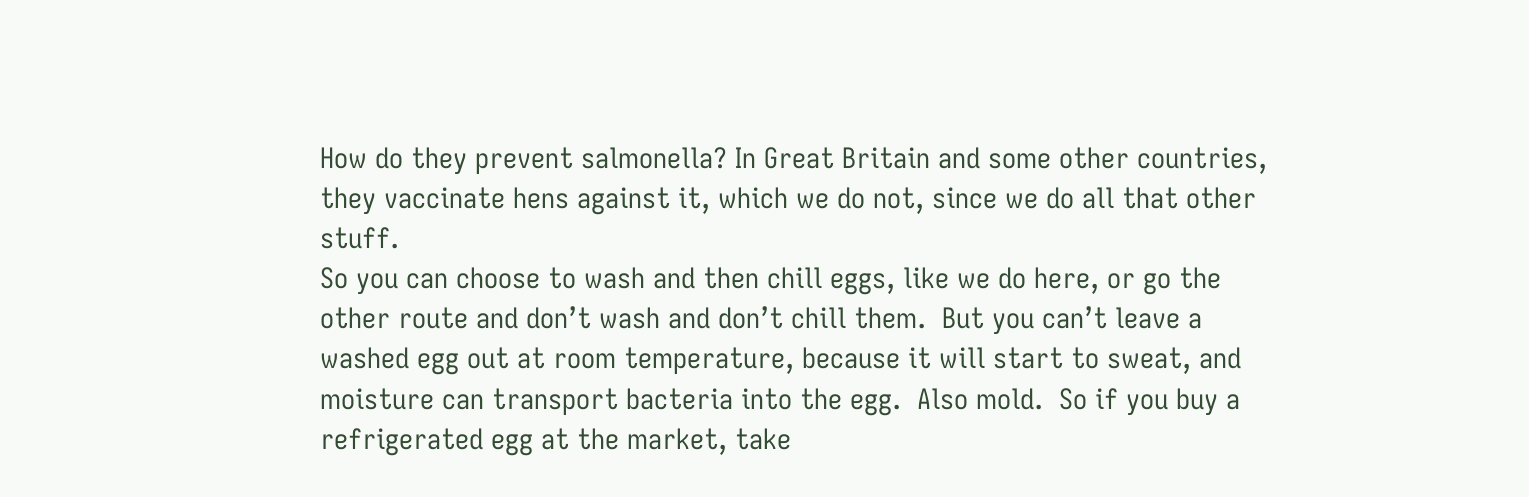How do they prevent salmonella? In Great Britain and some other countries, they vaccinate hens against it, which we do not, since we do all that other stuff.
So you can choose to wash and then chill eggs, like we do here, or go the other route and don’t wash and don’t chill them.  But you can’t leave a washed egg out at room temperature, because it will start to sweat, and  moisture can transport bacteria into the egg.  Also mold.  So if you buy a refrigerated egg at the market, take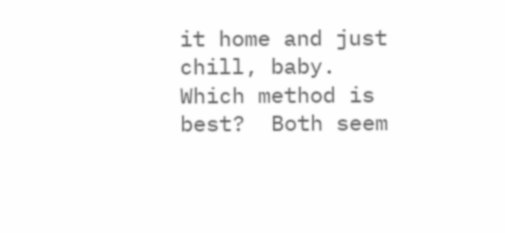it home and just chill, baby.
Which method is best?  Both seem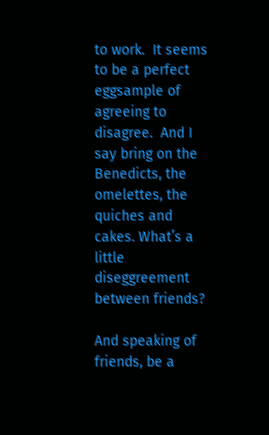to work.  It seems to be a perfect eggsample of agreeing to disagree.  And I say bring on the Benedicts, the omelettes, the quiches and cakes. What’s a little diseggreement between friends?

And speaking of friends, be a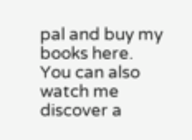pal and buy my books here.  You can also watch me discover a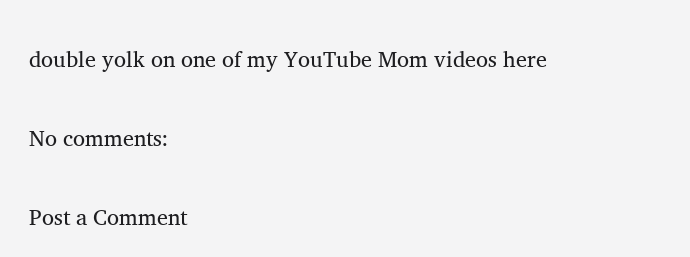double yolk on one of my YouTube Mom videos here

No comments:

Post a Comment